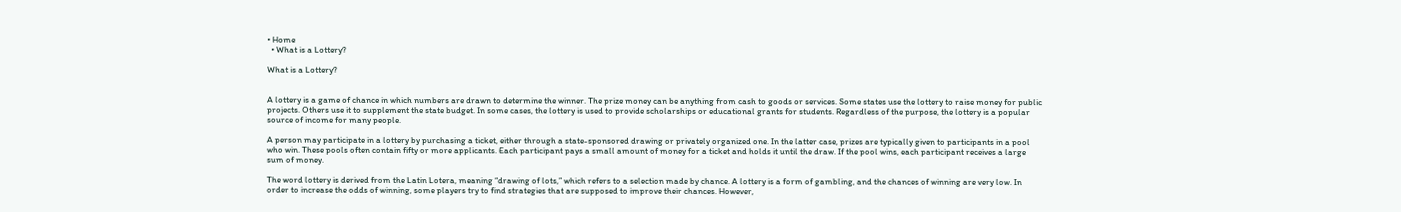• Home
  • What is a Lottery?

What is a Lottery?


A lottery is a game of chance in which numbers are drawn to determine the winner. The prize money can be anything from cash to goods or services. Some states use the lottery to raise money for public projects. Others use it to supplement the state budget. In some cases, the lottery is used to provide scholarships or educational grants for students. Regardless of the purpose, the lottery is a popular source of income for many people.

A person may participate in a lottery by purchasing a ticket, either through a state-sponsored drawing or privately organized one. In the latter case, prizes are typically given to participants in a pool who win. These pools often contain fifty or more applicants. Each participant pays a small amount of money for a ticket and holds it until the draw. If the pool wins, each participant receives a large sum of money.

The word lottery is derived from the Latin Lotera, meaning “drawing of lots,” which refers to a selection made by chance. A lottery is a form of gambling, and the chances of winning are very low. In order to increase the odds of winning, some players try to find strategies that are supposed to improve their chances. However,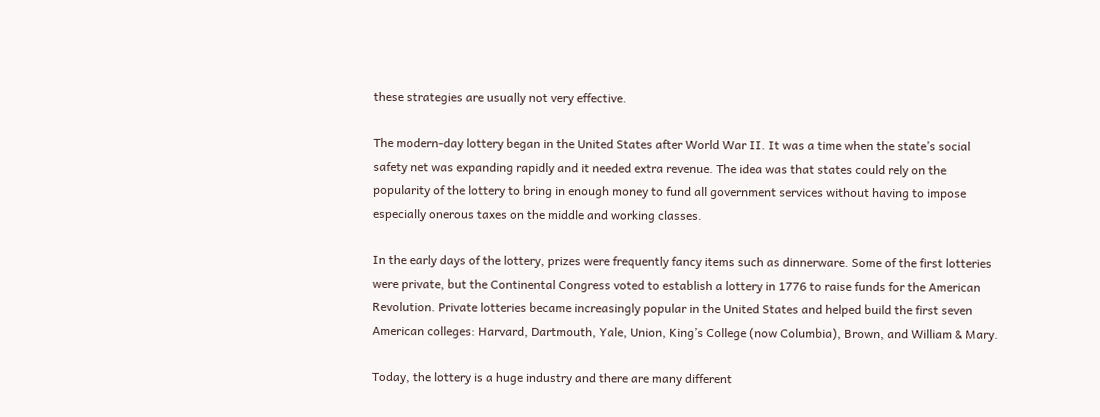these strategies are usually not very effective.

The modern-day lottery began in the United States after World War II. It was a time when the state’s social safety net was expanding rapidly and it needed extra revenue. The idea was that states could rely on the popularity of the lottery to bring in enough money to fund all government services without having to impose especially onerous taxes on the middle and working classes.

In the early days of the lottery, prizes were frequently fancy items such as dinnerware. Some of the first lotteries were private, but the Continental Congress voted to establish a lottery in 1776 to raise funds for the American Revolution. Private lotteries became increasingly popular in the United States and helped build the first seven American colleges: Harvard, Dartmouth, Yale, Union, King’s College (now Columbia), Brown, and William & Mary.

Today, the lottery is a huge industry and there are many different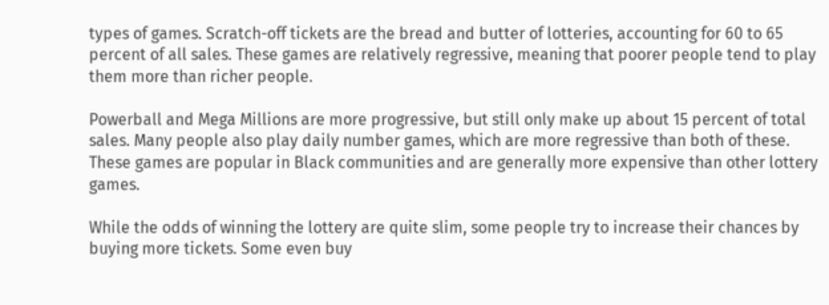types of games. Scratch-off tickets are the bread and butter of lotteries, accounting for 60 to 65 percent of all sales. These games are relatively regressive, meaning that poorer people tend to play them more than richer people.

Powerball and Mega Millions are more progressive, but still only make up about 15 percent of total sales. Many people also play daily number games, which are more regressive than both of these. These games are popular in Black communities and are generally more expensive than other lottery games.

While the odds of winning the lottery are quite slim, some people try to increase their chances by buying more tickets. Some even buy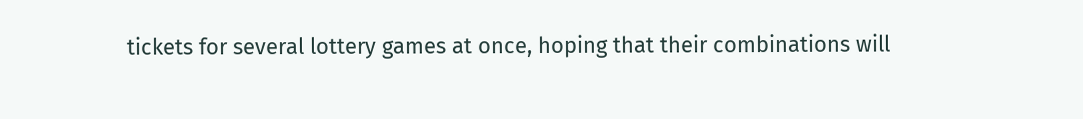tickets for several lottery games at once, hoping that their combinations will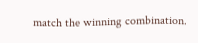match the winning combination.